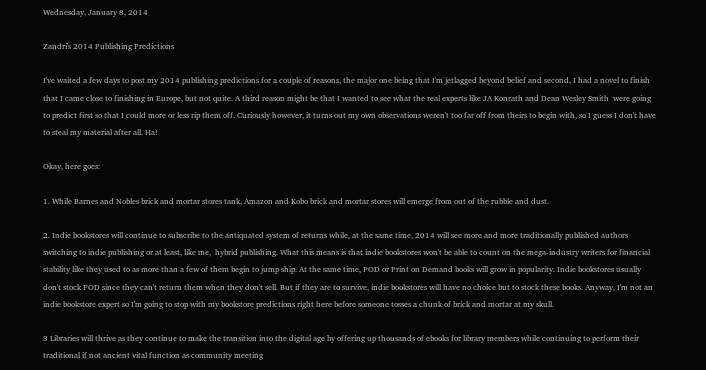Wednesday, January 8, 2014

Zandri's 2014 Publishing Predictions

I've waited a few days to post my 2014 publishing predictions for a couple of reasons, the major one being that I'm jetlagged beyond belief and second, I had a novel to finish that I came close to finishing in Europe, but not quite. A third reason might be that I wanted to see what the real experts like JA Konrath and Dean Wesley Smith  were going to predict first so that I could more or less rip them off. Curiously however, it turns out my own observations weren't too far off from theirs to begin with, so I guess I don't have to steal my material after all. Ha!

Okay, here goes:

1. While Barnes and Nobles brick and mortar stores tank, Amazon and Kobo brick and mortar stores will emerge from out of the rubble and dust.

2. Indie bookstores will continue to subscribe to the antiquated system of returns while, at the same time, 2014 will see more and more traditionally published authors switching to indie publishing or at least, like me,  hybrid publishing. What this means is that indie bookstores won't be able to count on the mega-industry writers for financial stability like they used to as more than a few of them begin to jump ship. At the same time, POD or Print on Demand books will grow in popularity. Indie bookstores usually don't stock POD since they can't return them when they don't sell. But if they are to survive, indie bookstores will have no choice but to stock these books. Anyway, I'm not an indie bookstore expert so I'm going to stop with my bookstore predictions right here before someone tosses a chunk of brick and mortar at my skull.

3 Libraries will thrive as they continue to make the transition into the digital age by offering up thousands of ebooks for library members while continuing to perform their traditional if not ancient vital function as community meeting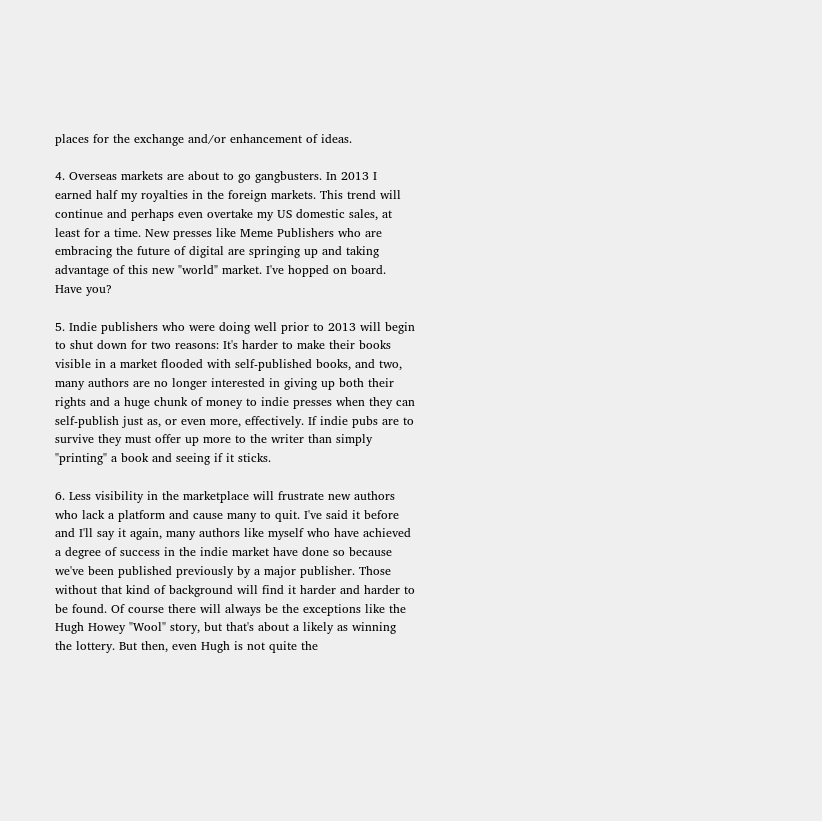places for the exchange and/or enhancement of ideas.

4. Overseas markets are about to go gangbusters. In 2013 I earned half my royalties in the foreign markets. This trend will continue and perhaps even overtake my US domestic sales, at least for a time. New presses like Meme Publishers who are embracing the future of digital are springing up and taking advantage of this new "world" market. I've hopped on board. Have you?

5. Indie publishers who were doing well prior to 2013 will begin to shut down for two reasons: It's harder to make their books visible in a market flooded with self-published books, and two, many authors are no longer interested in giving up both their rights and a huge chunk of money to indie presses when they can self-publish just as, or even more, effectively. If indie pubs are to survive they must offer up more to the writer than simply "printing" a book and seeing if it sticks.

6. Less visibility in the marketplace will frustrate new authors who lack a platform and cause many to quit. I've said it before and I'll say it again, many authors like myself who have achieved a degree of success in the indie market have done so because we've been published previously by a major publisher. Those without that kind of background will find it harder and harder to be found. Of course there will always be the exceptions like the Hugh Howey "Wool" story, but that's about a likely as winning the lottery. But then, even Hugh is not quite the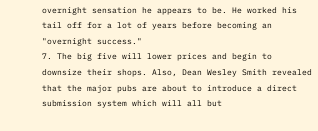overnight sensation he appears to be. He worked his tail off for a lot of years before becoming an "overnight success."
7. The big five will lower prices and begin to downsize their shops. Also, Dean Wesley Smith revealed that the major pubs are about to introduce a direct submission system which will all but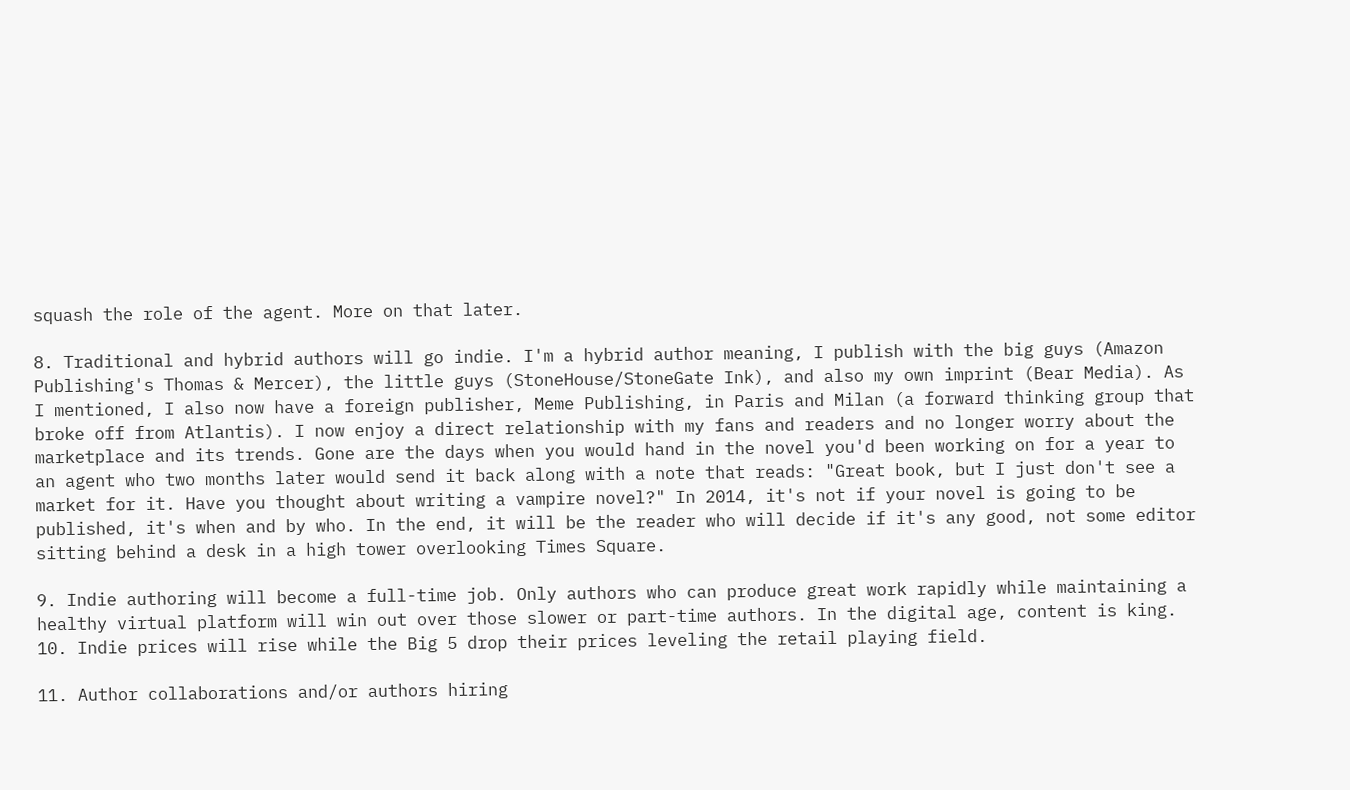squash the role of the agent. More on that later.

8. Traditional and hybrid authors will go indie. I'm a hybrid author meaning, I publish with the big guys (Amazon Publishing's Thomas & Mercer), the little guys (StoneHouse/StoneGate Ink), and also my own imprint (Bear Media). As I mentioned, I also now have a foreign publisher, Meme Publishing, in Paris and Milan (a forward thinking group that broke off from Atlantis). I now enjoy a direct relationship with my fans and readers and no longer worry about the marketplace and its trends. Gone are the days when you would hand in the novel you'd been working on for a year to an agent who two months later would send it back along with a note that reads: "Great book, but I just don't see a market for it. Have you thought about writing a vampire novel?" In 2014, it's not if your novel is going to be published, it's when and by who. In the end, it will be the reader who will decide if it's any good, not some editor sitting behind a desk in a high tower overlooking Times Square.

9. Indie authoring will become a full-time job. Only authors who can produce great work rapidly while maintaining a healthy virtual platform will win out over those slower or part-time authors. In the digital age, content is king.
10. Indie prices will rise while the Big 5 drop their prices leveling the retail playing field.

11. Author collaborations and/or authors hiring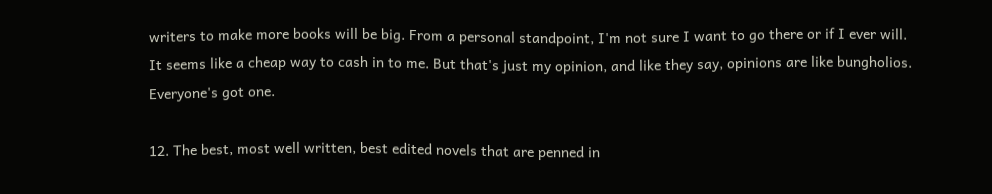writers to make more books will be big. From a personal standpoint, I'm not sure I want to go there or if I ever will. It seems like a cheap way to cash in to me. But that's just my opinion, and like they say, opinions are like bungholios. Everyone's got one.

12. The best, most well written, best edited novels that are penned in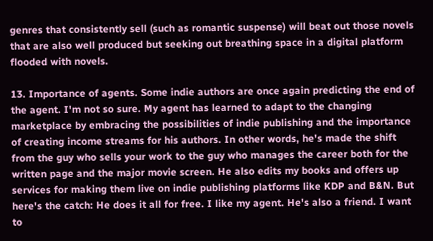genres that consistently sell (such as romantic suspense) will beat out those novels that are also well produced but seeking out breathing space in a digital platform flooded with novels.

13. Importance of agents. Some indie authors are once again predicting the end of the agent. I'm not so sure. My agent has learned to adapt to the changing marketplace by embracing the possibilities of indie publishing and the importance of creating income streams for his authors. In other words, he's made the shift from the guy who sells your work to the guy who manages the career both for the written page and the major movie screen. He also edits my books and offers up services for making them live on indie publishing platforms like KDP and B&N. But here's the catch: He does it all for free. I like my agent. He's also a friend. I want to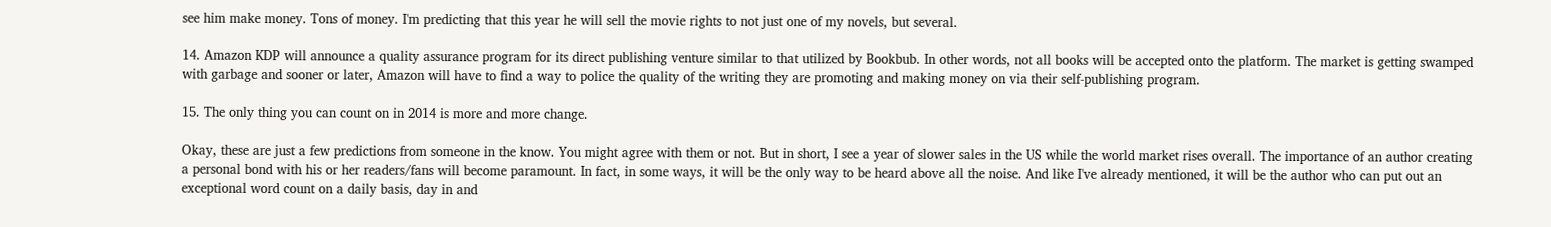see him make money. Tons of money. I'm predicting that this year he will sell the movie rights to not just one of my novels, but several.

14. Amazon KDP will announce a quality assurance program for its direct publishing venture similar to that utilized by Bookbub. In other words, not all books will be accepted onto the platform. The market is getting swamped with garbage and sooner or later, Amazon will have to find a way to police the quality of the writing they are promoting and making money on via their self-publishing program.

15. The only thing you can count on in 2014 is more and more change.

Okay, these are just a few predictions from someone in the know. You might agree with them or not. But in short, I see a year of slower sales in the US while the world market rises overall. The importance of an author creating a personal bond with his or her readers/fans will become paramount. In fact, in some ways, it will be the only way to be heard above all the noise. And like I've already mentioned, it will be the author who can put out an exceptional word count on a daily basis, day in and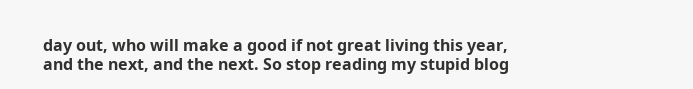day out, who will make a good if not great living this year, and the next, and the next. So stop reading my stupid blog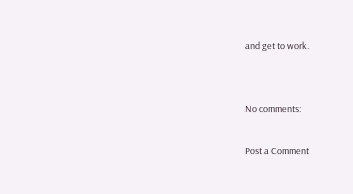and get to work.


No comments:

Post a Comment